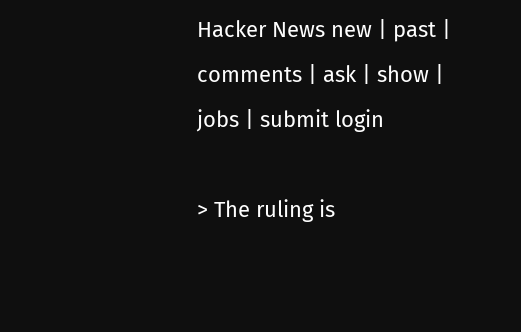Hacker News new | past | comments | ask | show | jobs | submit login

> The ruling is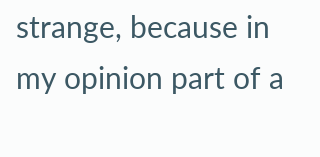strange, because in my opinion part of a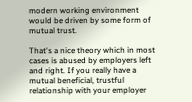modern working environment would be driven by some form of mutual trust.

That's a nice theory which in most cases is abused by employers left and right. If you really have a mutual beneficial, trustful relationship with your employer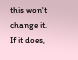this won't change it. If it does,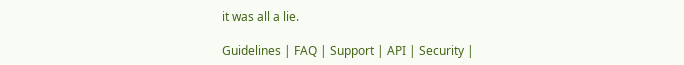it was all a lie.

Guidelines | FAQ | Support | API | Security |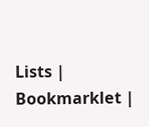Lists | Bookmarklet |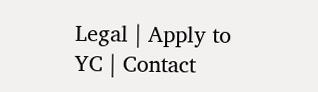Legal | Apply to YC | Contact